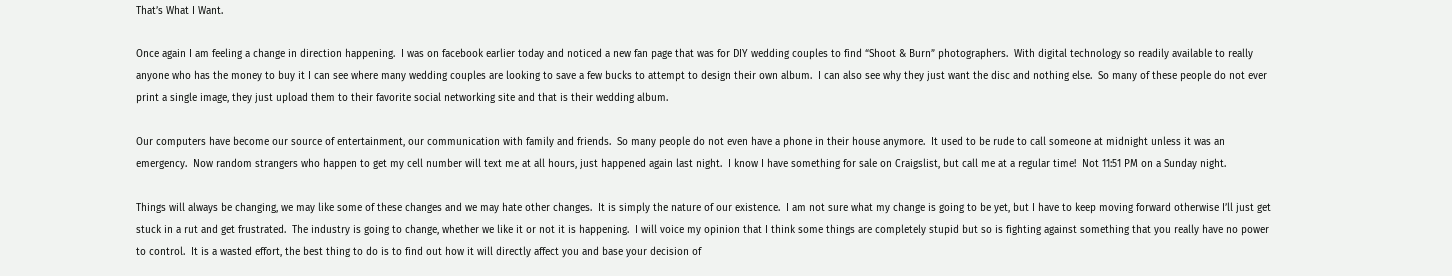That’s What I Want.

Once again I am feeling a change in direction happening.  I was on facebook earlier today and noticed a new fan page that was for DIY wedding couples to find “Shoot & Burn” photographers.  With digital technology so readily available to really anyone who has the money to buy it I can see where many wedding couples are looking to save a few bucks to attempt to design their own album.  I can also see why they just want the disc and nothing else.  So many of these people do not ever print a single image, they just upload them to their favorite social networking site and that is their wedding album.

Our computers have become our source of entertainment, our communication with family and friends.  So many people do not even have a phone in their house anymore.  It used to be rude to call someone at midnight unless it was an emergency.  Now random strangers who happen to get my cell number will text me at all hours, just happened again last night.  I know I have something for sale on Craigslist, but call me at a regular time!  Not 11:51 PM on a Sunday night.

Things will always be changing, we may like some of these changes and we may hate other changes.  It is simply the nature of our existence.  I am not sure what my change is going to be yet, but I have to keep moving forward otherwise I’ll just get stuck in a rut and get frustrated.  The industry is going to change, whether we like it or not it is happening.  I will voice my opinion that I think some things are completely stupid but so is fighting against something that you really have no power to control.  It is a wasted effort, the best thing to do is to find out how it will directly affect you and base your decision of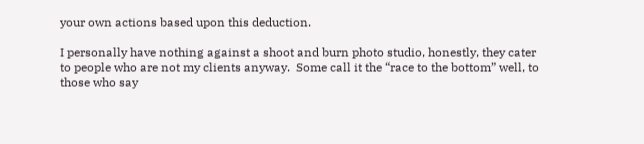your own actions based upon this deduction.

I personally have nothing against a shoot and burn photo studio, honestly, they cater to people who are not my clients anyway.  Some call it the “race to the bottom” well, to those who say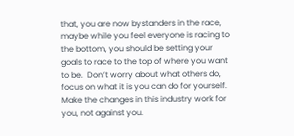that, you are now bystanders in the race, maybe while you feel everyone is racing to the bottom, you should be setting your goals to race to the top of where you want to be.  Don’t worry about what others do, focus on what it is you can do for yourself.  Make the changes in this industry work for you, not against you.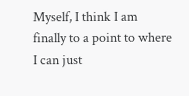Myself, I think I am finally to a point to where I can just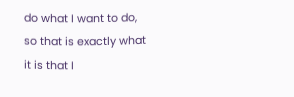do what I want to do, so that is exactly what it is that I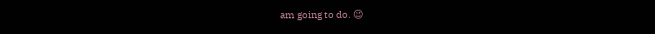am going to do. 😉